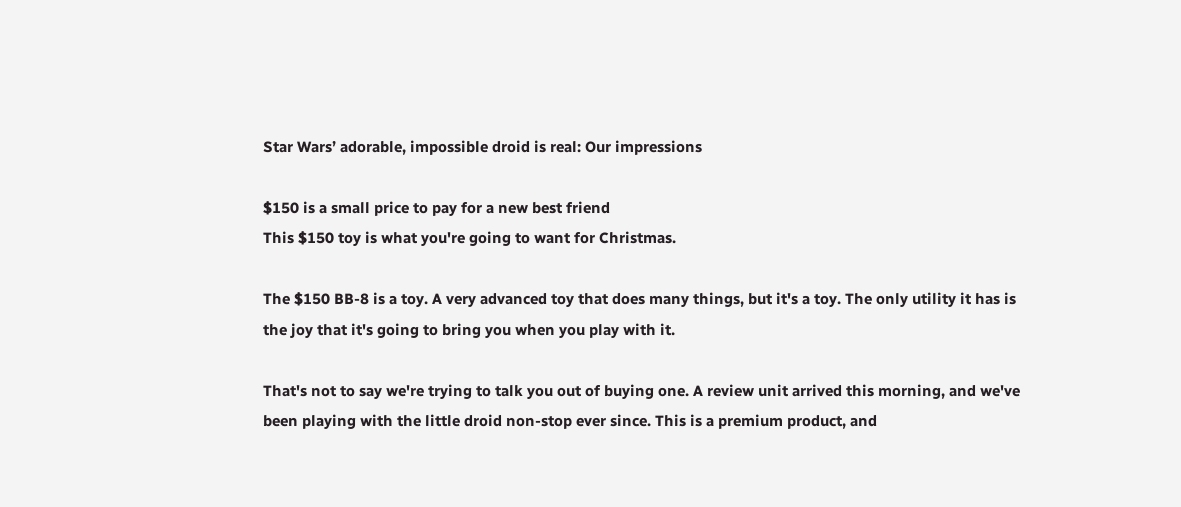Star Wars’ adorable, impossible droid is real: Our impressions

$150 is a small price to pay for a new best friend
This $150 toy is what you're going to want for Christmas.

The $150 BB-8 is a toy. A very advanced toy that does many things, but it's a toy. The only utility it has is the joy that it's going to bring you when you play with it.

That's not to say we're trying to talk you out of buying one. A review unit arrived this morning, and we've been playing with the little droid non-stop ever since. This is a premium product, and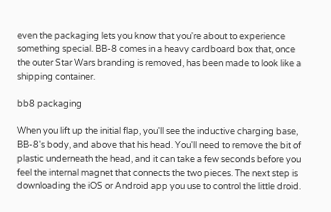even the packaging lets you know that you're about to experience something special. BB-8 comes in a heavy cardboard box that, once the outer Star Wars branding is removed, has been made to look like a shipping container.

bb8 packaging

When you lift up the initial flap, you'll see the inductive charging base, BB-8's body, and above that his head. You'll need to remove the bit of plastic underneath the head, and it can take a few seconds before you feel the internal magnet that connects the two pieces. The next step is downloading the iOS or Android app you use to control the little droid.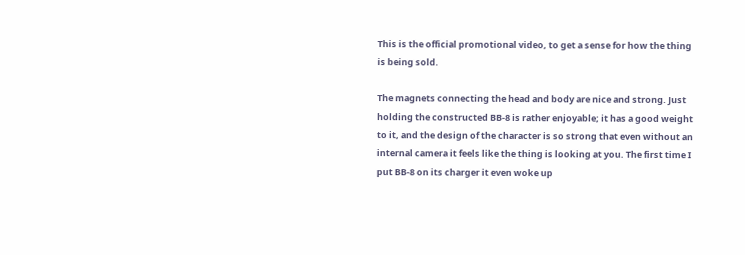This is the official promotional video, to get a sense for how the thing is being sold.

The magnets connecting the head and body are nice and strong. Just holding the constructed BB-8 is rather enjoyable; it has a good weight to it, and the design of the character is so strong that even without an internal camera it feels like the thing is looking at you. The first time I put BB-8 on its charger it even woke up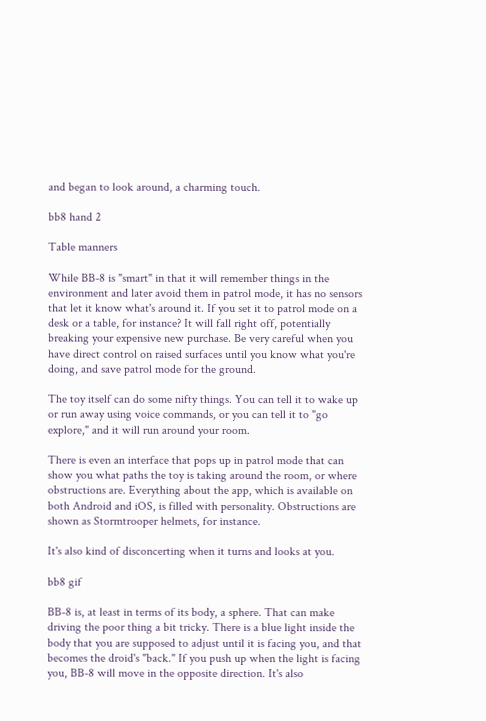and began to look around, a charming touch.

bb8 hand 2

Table manners

While BB-8 is "smart" in that it will remember things in the environment and later avoid them in patrol mode, it has no sensors that let it know what's around it. If you set it to patrol mode on a desk or a table, for instance? It will fall right off, potentially breaking your expensive new purchase. Be very careful when you have direct control on raised surfaces until you know what you're doing, and save patrol mode for the ground.

The toy itself can do some nifty things. You can tell it to wake up or run away using voice commands, or you can tell it to "go explore," and it will run around your room.

There is even an interface that pops up in patrol mode that can show you what paths the toy is taking around the room, or where obstructions are. Everything about the app, which is available on both Android and iOS, is filled with personality. Obstructions are shown as Stormtrooper helmets, for instance.

It's also kind of disconcerting when it turns and looks at you.

bb8 gif

BB-8 is, at least in terms of its body, a sphere. That can make driving the poor thing a bit tricky. There is a blue light inside the body that you are supposed to adjust until it is facing you, and that becomes the droid's "back." If you push up when the light is facing you, BB-8 will move in the opposite direction. It's also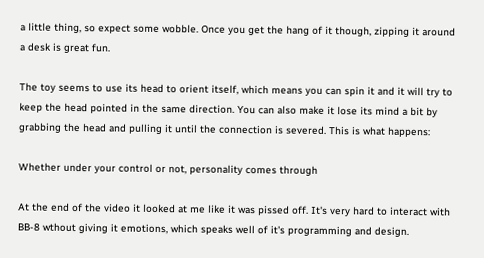a little thing, so expect some wobble. Once you get the hang of it though, zipping it around a desk is great fun.

The toy seems to use its head to orient itself, which means you can spin it and it will try to keep the head pointed in the same direction. You can also make it lose its mind a bit by grabbing the head and pulling it until the connection is severed. This is what happens:

Whether under your control or not, personality comes through

At the end of the video it looked at me like it was pissed off. It's very hard to interact with BB-8 wthout giving it emotions, which speaks well of it's programming and design.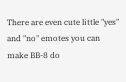There are even cute little "yes" and "no" emotes you can make BB-8 do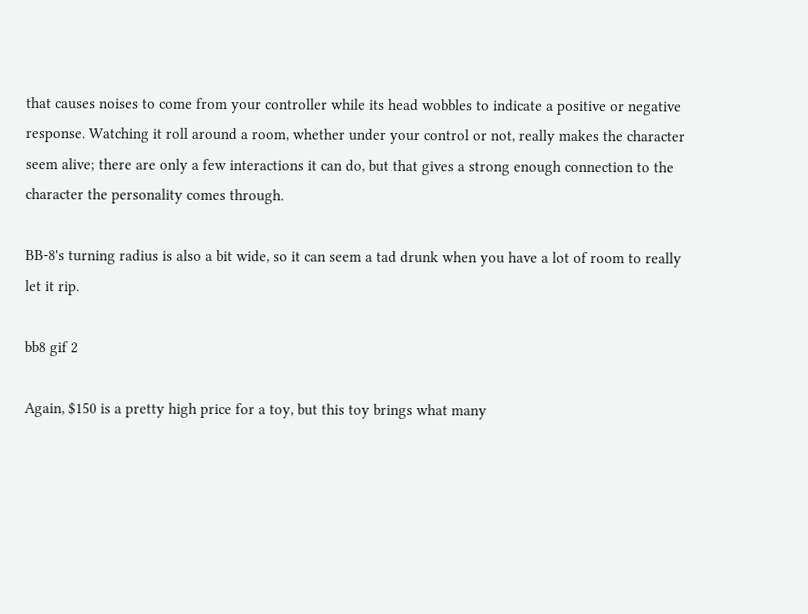that causes noises to come from your controller while its head wobbles to indicate a positive or negative response. Watching it roll around a room, whether under your control or not, really makes the character seem alive; there are only a few interactions it can do, but that gives a strong enough connection to the character the personality comes through.

BB-8's turning radius is also a bit wide, so it can seem a tad drunk when you have a lot of room to really let it rip.

bb8 gif 2

Again, $150 is a pretty high price for a toy, but this toy brings what many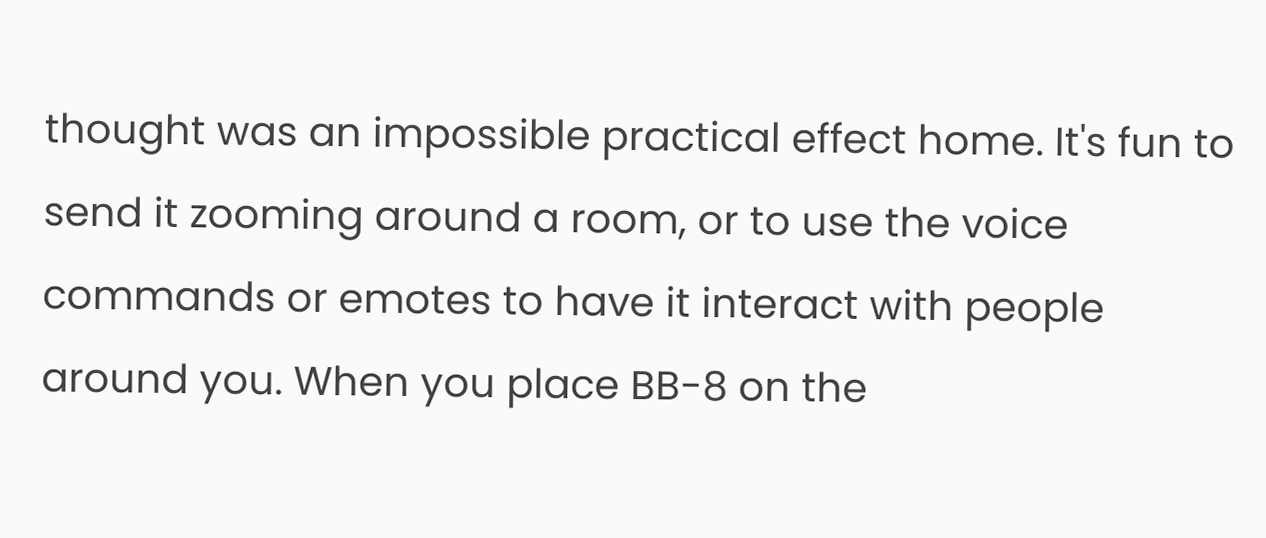thought was an impossible practical effect home. It's fun to send it zooming around a room, or to use the voice commands or emotes to have it interact with people around you. When you place BB-8 on the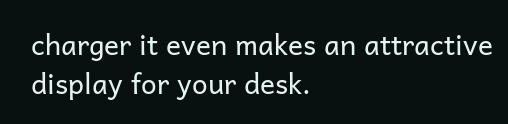charger it even makes an attractive display for your desk.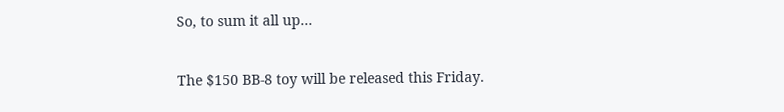So, to sum it all up...

The $150 BB-8 toy will be released this Friday.